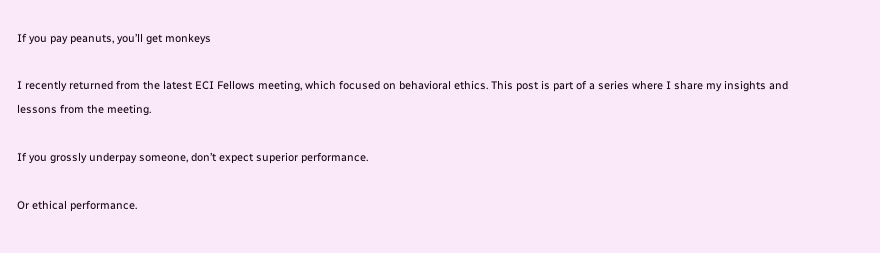If you pay peanuts, you’ll get monkeys

I recently returned from the latest ECI Fellows meeting, which focused on behavioral ethics. This post is part of a series where I share my insights and lessons from the meeting.

If you grossly underpay someone, don’t expect superior performance.

Or ethical performance.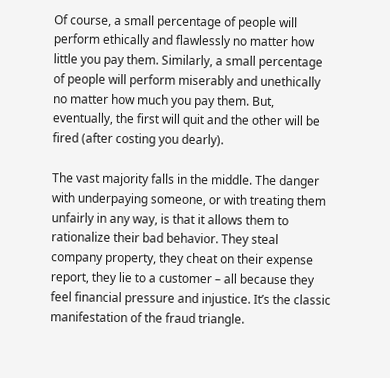Of course, a small percentage of people will perform ethically and flawlessly no matter how little you pay them. Similarly, a small percentage of people will perform miserably and unethically no matter how much you pay them. But, eventually, the first will quit and the other will be fired (after costing you dearly).

The vast majority falls in the middle. The danger with underpaying someone, or with treating them unfairly in any way, is that it allows them to rationalize their bad behavior. They steal company property, they cheat on their expense report, they lie to a customer – all because they feel financial pressure and injustice. It’s the classic manifestation of the fraud triangle.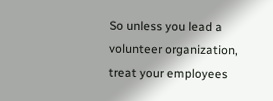So unless you lead a volunteer organization, treat your employees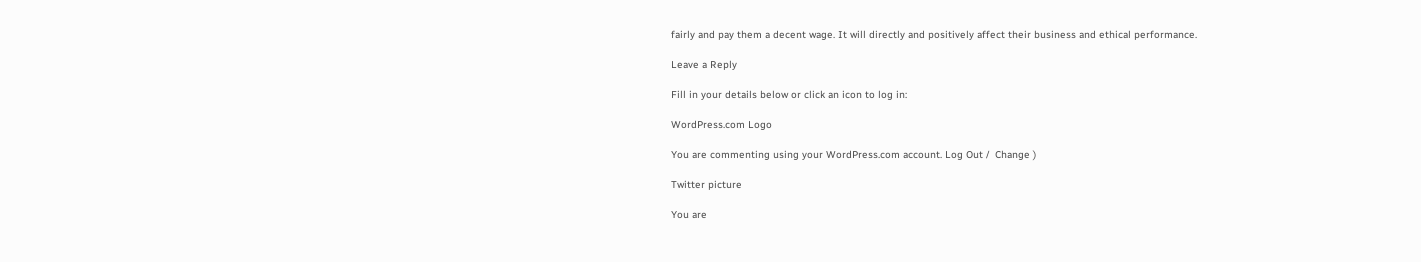fairly and pay them a decent wage. It will directly and positively affect their business and ethical performance.

Leave a Reply

Fill in your details below or click an icon to log in:

WordPress.com Logo

You are commenting using your WordPress.com account. Log Out /  Change )

Twitter picture

You are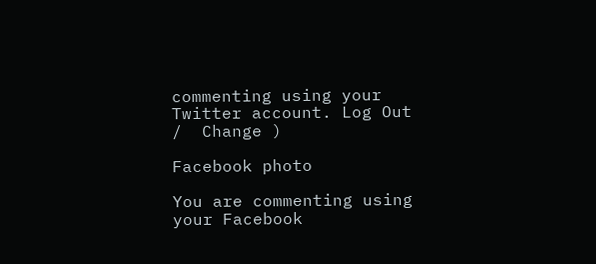commenting using your Twitter account. Log Out /  Change )

Facebook photo

You are commenting using your Facebook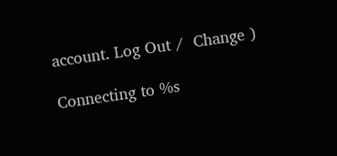account. Log Out /  Change )

Connecting to %s